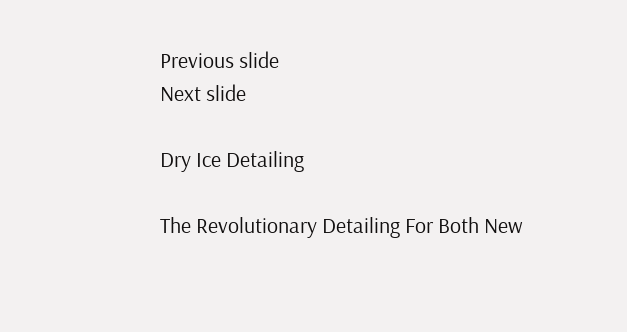Previous slide
Next slide

Dry Ice Detailing

The Revolutionary Detailing For Both New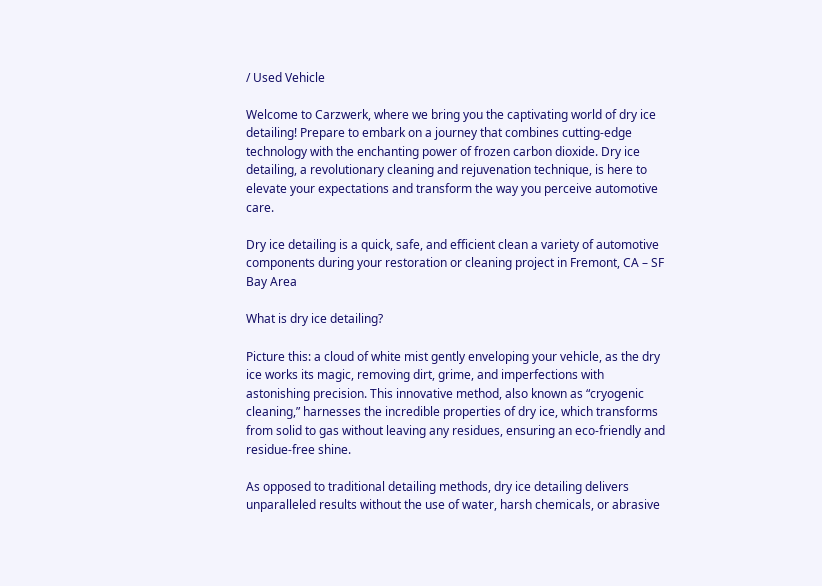/ Used Vehicle

Welcome to Carzwerk, where we bring you the captivating world of dry ice detailing! Prepare to embark on a journey that combines cutting-edge technology with the enchanting power of frozen carbon dioxide. Dry ice detailing, a revolutionary cleaning and rejuvenation technique, is here to elevate your expectations and transform the way you perceive automotive care.

Dry ice detailing is a quick, safe, and efficient clean a variety of automotive components during your restoration or cleaning project in Fremont, CA – SF Bay Area

What is dry ice detailing?

Picture this: a cloud of white mist gently enveloping your vehicle, as the dry ice works its magic, removing dirt, grime, and imperfections with astonishing precision. This innovative method, also known as “cryogenic cleaning,” harnesses the incredible properties of dry ice, which transforms from solid to gas without leaving any residues, ensuring an eco-friendly and residue-free shine.

As opposed to traditional detailing methods, dry ice detailing delivers unparalleled results without the use of water, harsh chemicals, or abrasive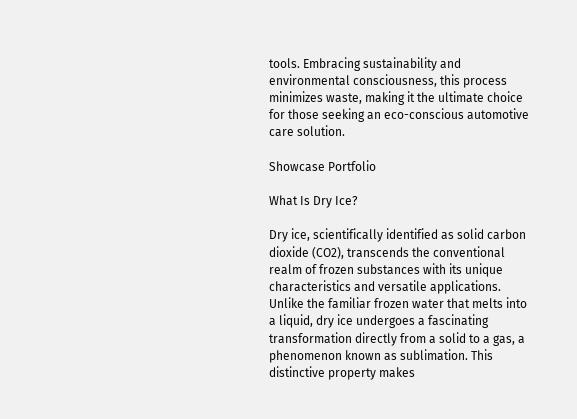tools. Embracing sustainability and environmental consciousness, this process minimizes waste, making it the ultimate choice for those seeking an eco-conscious automotive care solution.

Showcase Portfolio

What Is Dry Ice?

Dry ice, scientifically identified as solid carbon dioxide (CO2), transcends the conventional realm of frozen substances with its unique characteristics and versatile applications. Unlike the familiar frozen water that melts into a liquid, dry ice undergoes a fascinating transformation directly from a solid to a gas, a phenomenon known as sublimation. This distinctive property makes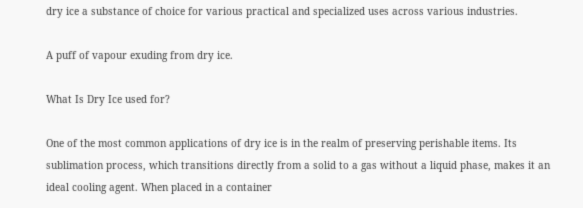dry ice a substance of choice for various practical and specialized uses across various industries.

A puff of vapour exuding from dry ice.

What Is Dry Ice used for?

One of the most common applications of dry ice is in the realm of preserving perishable items. Its sublimation process, which transitions directly from a solid to a gas without a liquid phase, makes it an ideal cooling agent. When placed in a container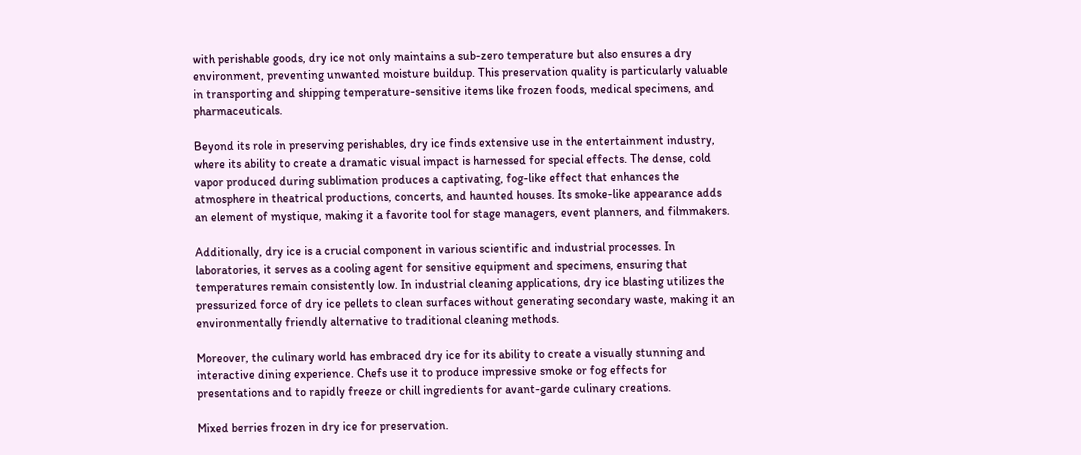with perishable goods, dry ice not only maintains a sub-zero temperature but also ensures a dry environment, preventing unwanted moisture buildup. This preservation quality is particularly valuable in transporting and shipping temperature-sensitive items like frozen foods, medical specimens, and pharmaceuticals.

Beyond its role in preserving perishables, dry ice finds extensive use in the entertainment industry, where its ability to create a dramatic visual impact is harnessed for special effects. The dense, cold vapor produced during sublimation produces a captivating, fog-like effect that enhances the atmosphere in theatrical productions, concerts, and haunted houses. Its smoke-like appearance adds an element of mystique, making it a favorite tool for stage managers, event planners, and filmmakers.

Additionally, dry ice is a crucial component in various scientific and industrial processes. In laboratories, it serves as a cooling agent for sensitive equipment and specimens, ensuring that temperatures remain consistently low. In industrial cleaning applications, dry ice blasting utilizes the pressurized force of dry ice pellets to clean surfaces without generating secondary waste, making it an environmentally friendly alternative to traditional cleaning methods.

Moreover, the culinary world has embraced dry ice for its ability to create a visually stunning and interactive dining experience. Chefs use it to produce impressive smoke or fog effects for presentations and to rapidly freeze or chill ingredients for avant-garde culinary creations.

Mixed berries frozen in dry ice for preservation.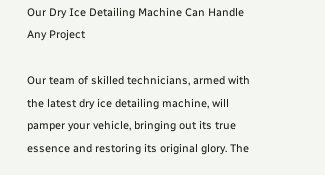Our Dry Ice Detailing Machine Can Handle Any Project

Our team of skilled technicians, armed with the latest dry ice detailing machine, will pamper your vehicle, bringing out its true essence and restoring its original glory. The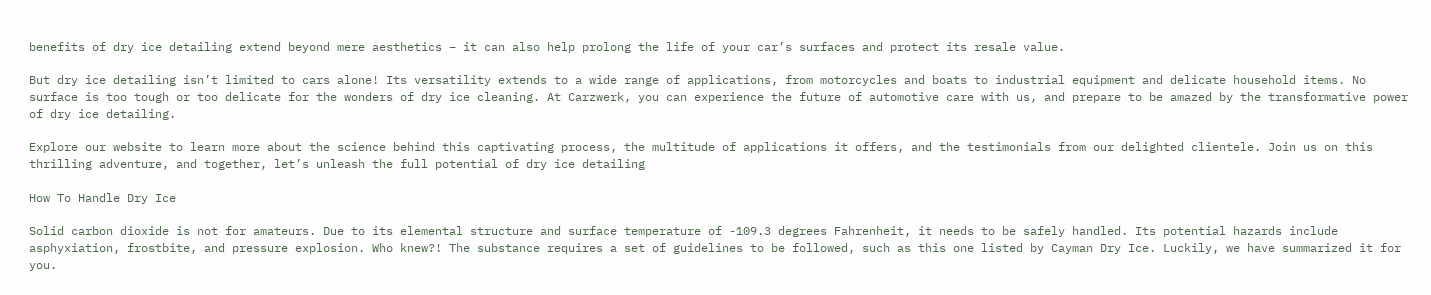benefits of dry ice detailing extend beyond mere aesthetics – it can also help prolong the life of your car’s surfaces and protect its resale value.

But dry ice detailing isn’t limited to cars alone! Its versatility extends to a wide range of applications, from motorcycles and boats to industrial equipment and delicate household items. No surface is too tough or too delicate for the wonders of dry ice cleaning. At Carzwerk, you can experience the future of automotive care with us, and prepare to be amazed by the transformative power of dry ice detailing.

Explore our website to learn more about the science behind this captivating process, the multitude of applications it offers, and the testimonials from our delighted clientele. Join us on this thrilling adventure, and together, let’s unleash the full potential of dry ice detailing

How To Handle Dry Ice

Solid carbon dioxide is not for amateurs. Due to its elemental structure and surface temperature of -109.3 degrees Fahrenheit, it needs to be safely handled. Its potential hazards include asphyxiation, frostbite, and pressure explosion. Who knew?! The substance requires a set of guidelines to be followed, such as this one listed by Cayman Dry Ice. Luckily, we have summarized it for you.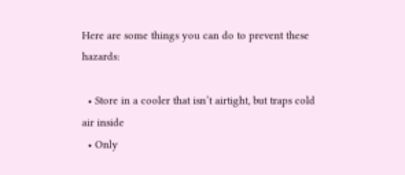Here are some things you can do to prevent these hazards:

  • Store in a cooler that isn’t airtight, but traps cold air inside
  • Only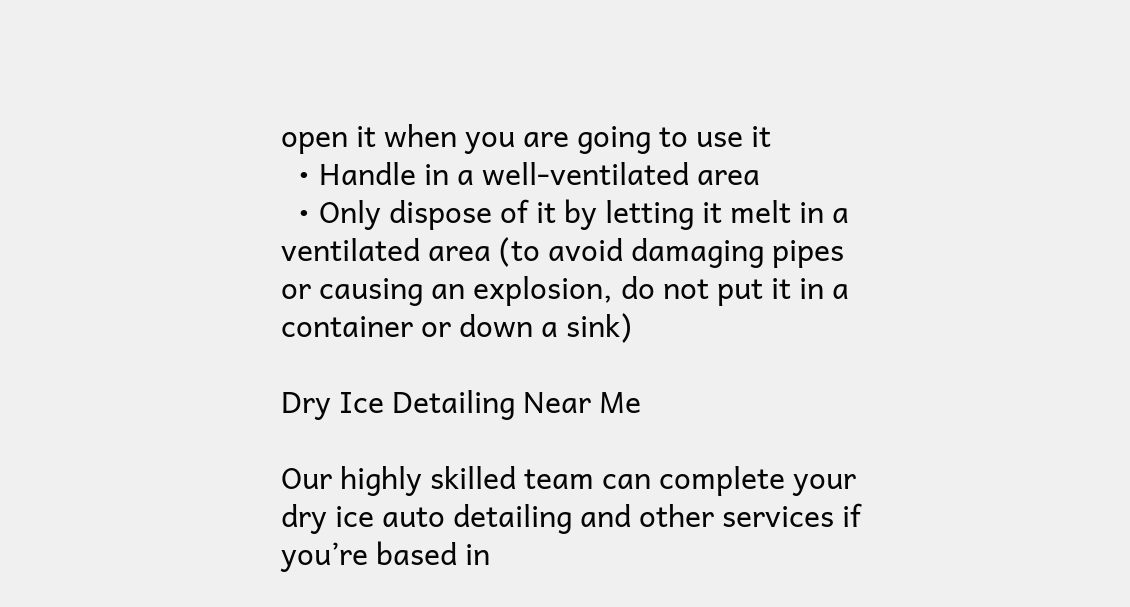open it when you are going to use it
  • Handle in a well-ventilated area
  • Only dispose of it by letting it melt in a ventilated area (to avoid damaging pipes or causing an explosion, do not put it in a container or down a sink)

Dry Ice Detailing Near Me

Our highly skilled team can complete your dry ice auto detailing and other services if you’re based in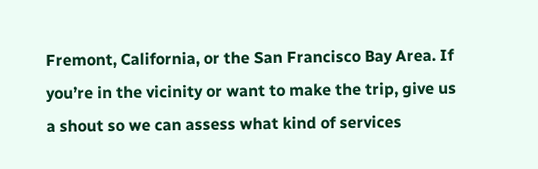Fremont, California, or the San Francisco Bay Area. If you’re in the vicinity or want to make the trip, give us a shout so we can assess what kind of services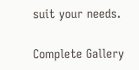suit your needs.

Complete Gallery